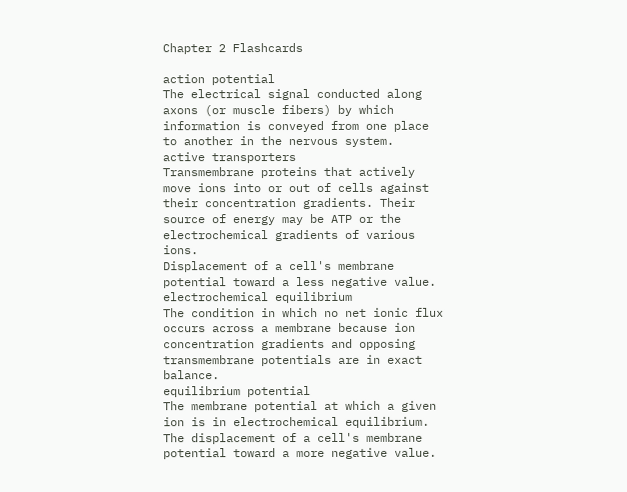Chapter 2 Flashcards

action potential
The electrical signal conducted along axons (or muscle fibers) by which information is conveyed from one place to another in the nervous system.
active transporters
Transmembrane proteins that actively move ions into or out of cells against their concentration gradients. Their source of energy may be ATP or the electrochemical gradients of various ions.
Displacement of a cell's membrane potential toward a less negative value.
electrochemical equilibrium
The condition in which no net ionic flux occurs across a membrane because ion concentration gradients and opposing transmembrane potentials are in exact balance.
equilibrium potential
The membrane potential at which a given ion is in electrochemical equilibrium.
The displacement of a cell's membrane potential toward a more negative value.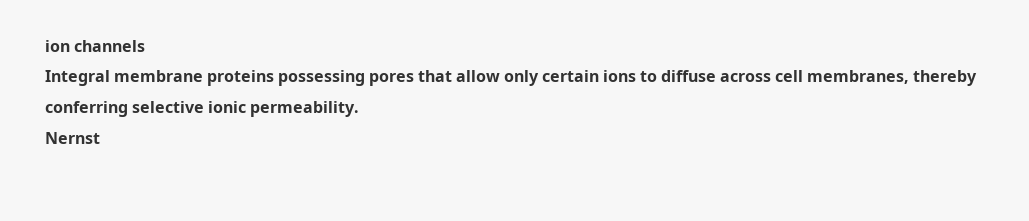ion channels
Integral membrane proteins possessing pores that allow only certain ions to diffuse across cell membranes, thereby conferring selective ionic permeability.
Nernst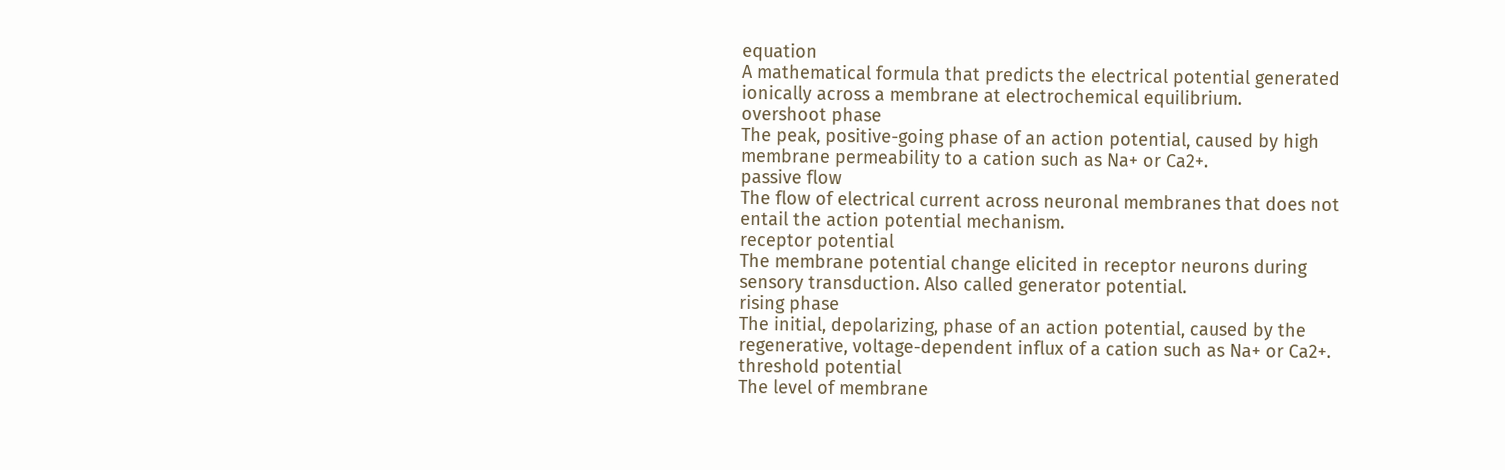equation
A mathematical formula that predicts the electrical potential generated ionically across a membrane at electrochemical equilibrium.
overshoot phase
The peak, positive-going phase of an action potential, caused by high membrane permeability to a cation such as Na+ or Ca2+.
passive flow
The flow of electrical current across neuronal membranes that does not entail the action potential mechanism.
receptor potential
The membrane potential change elicited in receptor neurons during sensory transduction. Also called generator potential.
rising phase
The initial, depolarizing, phase of an action potential, caused by the regenerative, voltage-dependent influx of a cation such as Na+ or Ca2+.
threshold potential
The level of membrane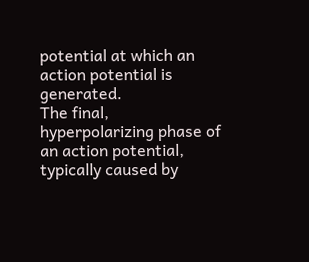potential at which an action potential is generated.
The final, hyperpolarizing phase of an action potential, typically caused by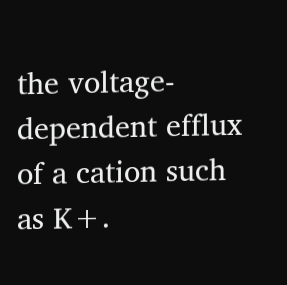the voltage-dependent efflux of a cation such as K+.